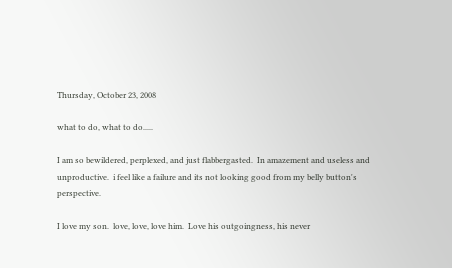Thursday, October 23, 2008

what to do, what to do.....

I am so bewildered, perplexed, and just flabbergasted.  In amazement and useless and unproductive.  i feel like a failure and its not looking good from my belly button's perspective.

I love my son.  love, love, love him.  Love his outgoingness, his never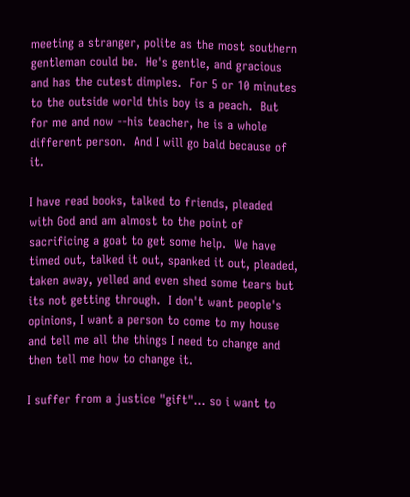meeting a stranger, polite as the most southern gentleman could be.  He's gentle, and gracious and has the cutest dimples.  For 5 or 10 minutes to the outside world this boy is a peach.  But for me and now --his teacher, he is a whole different person.  And I will go bald because of it.

I have read books, talked to friends, pleaded with God and am almost to the point of sacrificing a goat to get some help.  We have timed out, talked it out, spanked it out, pleaded, taken away, yelled and even shed some tears but its not getting through.  I don't want people's opinions, I want a person to come to my house and tell me all the things I need to change and then tell me how to change it.

I suffer from a justice "gift"... so i want to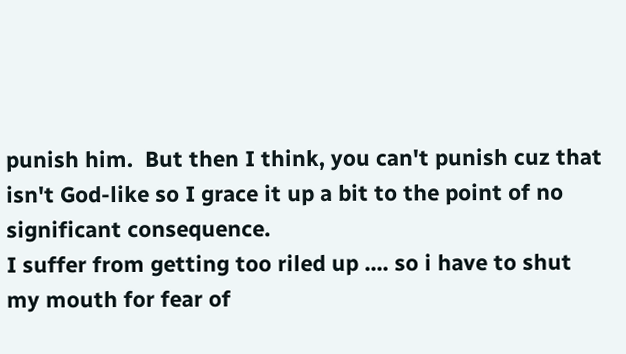punish him.  But then I think, you can't punish cuz that isn't God-like so I grace it up a bit to the point of no significant consequence.
I suffer from getting too riled up .... so i have to shut my mouth for fear of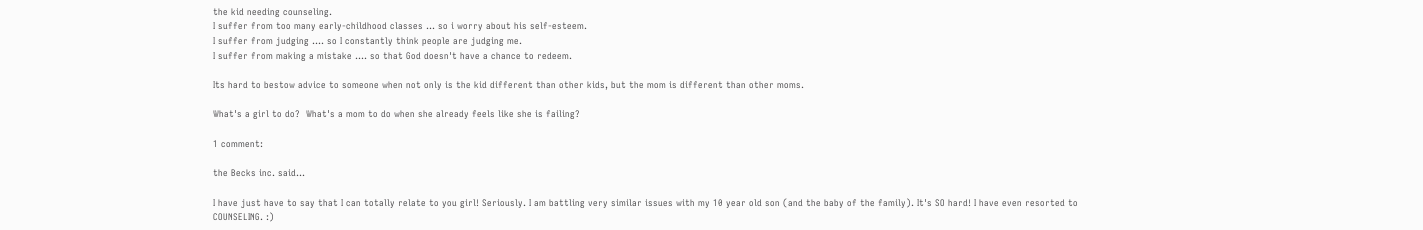the kid needing counseling.
I suffer from too many early-childhood classes ... so i worry about his self-esteem.
I suffer from judging .... so I constantly think people are judging me.
I suffer from making a mistake .... so that God doesn't have a chance to redeem.

Its hard to bestow advice to someone when not only is the kid different than other kids, but the mom is different than other moms.

What's a girl to do?  What's a mom to do when she already feels like she is failing?

1 comment:

the Becks inc. said...

I have just have to say that I can totally relate to you girl! Seriously. I am battling very similar issues with my 10 year old son (and the baby of the family). It's SO hard! I have even resorted to COUNSELING. :)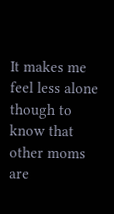It makes me feel less alone though to know that other moms are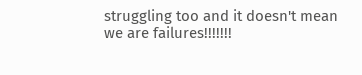struggling too and it doesn't mean we are failures!!!!!!!